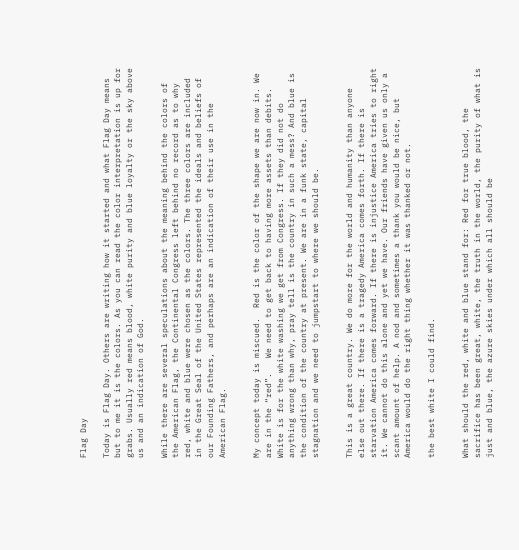Flag Day

Today is Flag Day. Others are writing how it started and what Flag Day means but to me it is the colors. As you can read the color interpretation is up for grabs. Usually red means blood, white purity and blue loyalty or the sky above us and an indication of God.

While there are several speculations about the meaning behind the colors of the American Flag, the Continental Congress left behind no record as to why red, white and blue were chosen as the colors. The three colors are included in the Great Seal of the United States represented the ideals and beliefs of our Founding Fathers, and perhaps are an indication of their use in the American Flag.


My concept today is miscued.  Red is the color of the shape we are now in. We are in the “red”.   We need to get back to having more assets than debits. White is for the white washing we get from Congress. If they did not do anything wrong than why, pray tell is the country in such a mess? And blue is the condition of the country at present. We are in a funk state, capital stagnation and we need to jumpstart to where we should be.


This is a great country. We do more for the world and humanity than anyone else out there. If there is a tragedy America comes forth. If there is starvation America comes forward. If there is injustice America tries to right it. We cannot do this alone and yet we have. Our friends have given us only a scant amount of help. A nod and sometimes a thank you would be nice, but America would do the right thing whether it was thanked or not.

the best white I could find.


What should the red, white and blue stand for: Red for true blood, the sacrifice has been great, white, the truth in the world, the purity of what is just and blue, the azure skies under which all should be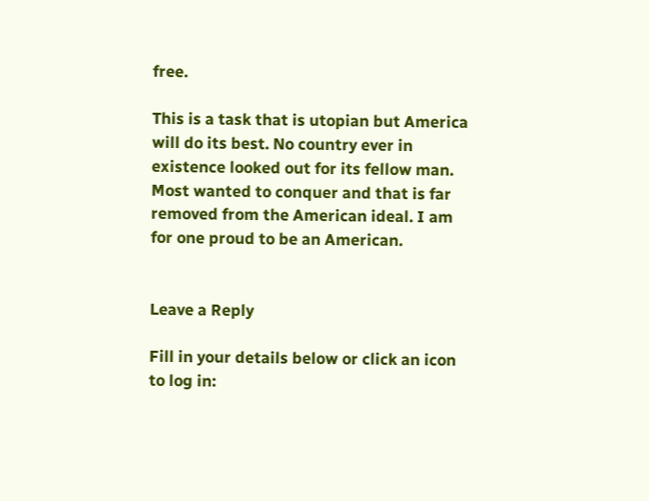free.

This is a task that is utopian but America will do its best. No country ever in existence looked out for its fellow man. Most wanted to conquer and that is far removed from the American ideal. I am for one proud to be an American.


Leave a Reply

Fill in your details below or click an icon to log in: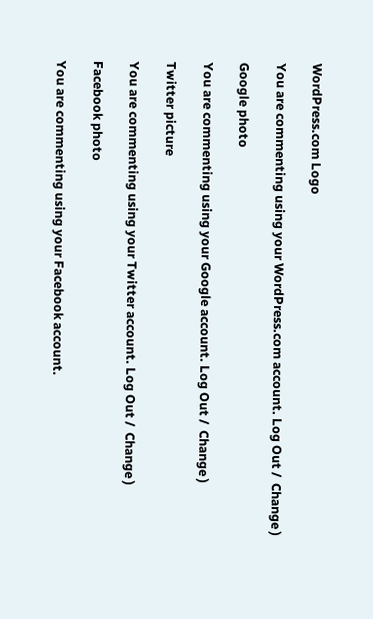WordPress.com Logo

You are commenting using your WordPress.com account. Log Out /  Change )

Google photo

You are commenting using your Google account. Log Out /  Change )

Twitter picture

You are commenting using your Twitter account. Log Out /  Change )

Facebook photo

You are commenting using your Facebook account.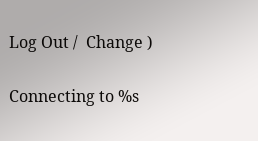Log Out /  Change )

Connecting to %s